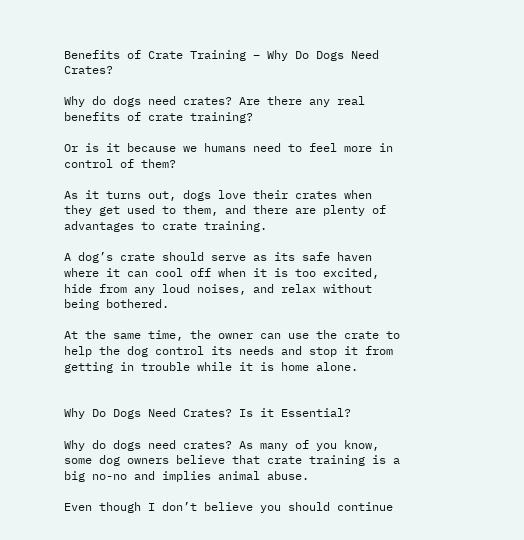Benefits of Crate Training – Why Do Dogs Need Crates?

Why do dogs need crates? Are there any real benefits of crate training?

Or is it because we humans need to feel more in control of them?

As it turns out, dogs love their crates when they get used to them, and there are plenty of advantages to crate training.

A dog’s crate should serve as its safe haven where it can cool off when it is too excited, hide from any loud noises, and relax without being bothered.

At the same time, the owner can use the crate to help the dog control its needs and stop it from getting in trouble while it is home alone.


Why Do Dogs Need Crates? Is it Essential?

Why do dogs need crates? As many of you know, some dog owners believe that crate training is a big no-no and implies animal abuse.

Even though I don’t believe you should continue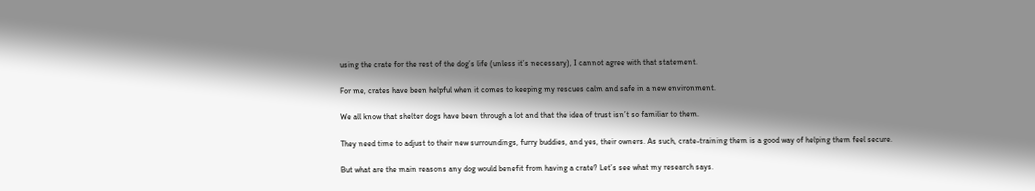using the crate for the rest of the dog’s life (unless it’s necessary), I cannot agree with that statement.

For me, crates have been helpful when it comes to keeping my rescues calm and safe in a new environment.

We all know that shelter dogs have been through a lot and that the idea of trust isn’t so familiar to them.

They need time to adjust to their new surroundings, furry buddies, and yes, their owners. As such, crate-training them is a good way of helping them feel secure.

But what are the main reasons any dog would benefit from having a crate? Let’s see what my research says.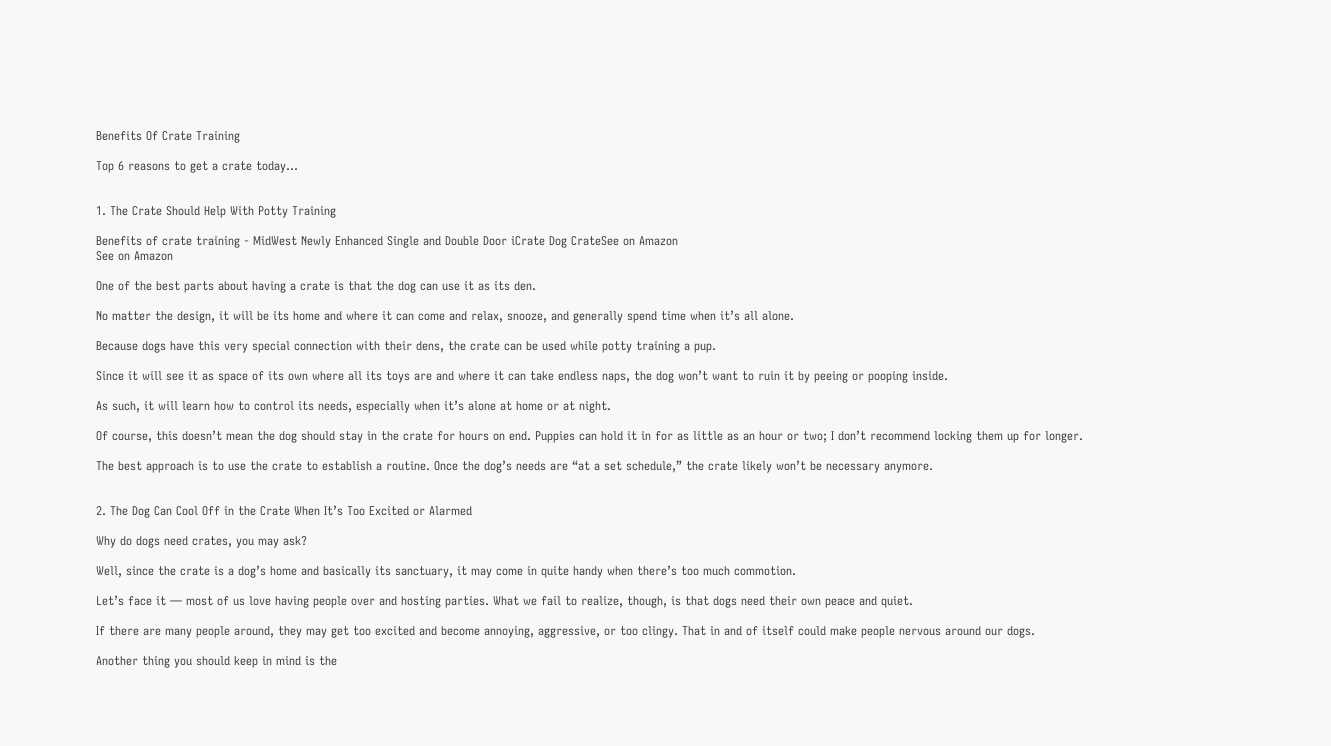Benefits Of Crate Training

Top 6 reasons to get a crate today…


1. The Crate Should Help With Potty Training

Benefits of crate training - MidWest Newly Enhanced Single and Double Door iCrate Dog CrateSee on Amazon
See on Amazon

One of the best parts about having a crate is that the dog can use it as its den.

No matter the design, it will be its home and where it can come and relax, snooze, and generally spend time when it’s all alone.

Because dogs have this very special connection with their dens, the crate can be used while potty training a pup.

Since it will see it as space of its own where all its toys are and where it can take endless naps, the dog won’t want to ruin it by peeing or pooping inside.

As such, it will learn how to control its needs, especially when it’s alone at home or at night.

Of course, this doesn’t mean the dog should stay in the crate for hours on end. Puppies can hold it in for as little as an hour or two; I don’t recommend locking them up for longer.

The best approach is to use the crate to establish a routine. Once the dog’s needs are “at a set schedule,” the crate likely won’t be necessary anymore.


2. The Dog Can Cool Off in the Crate When It’s Too Excited or Alarmed

Why do dogs need crates, you may ask?

Well, since the crate is a dog’s home and basically its sanctuary, it may come in quite handy when there’s too much commotion.

Let’s face it — most of us love having people over and hosting parties. What we fail to realize, though, is that dogs need their own peace and quiet.

If there are many people around, they may get too excited and become annoying, aggressive, or too clingy. That in and of itself could make people nervous around our dogs.

Another thing you should keep in mind is the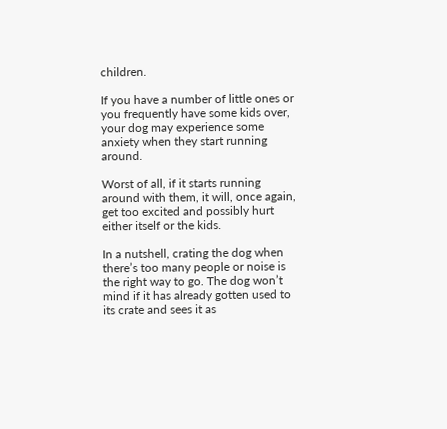children.

If you have a number of little ones or you frequently have some kids over, your dog may experience some anxiety when they start running around.

Worst of all, if it starts running around with them, it will, once again, get too excited and possibly hurt either itself or the kids.

In a nutshell, crating the dog when there’s too many people or noise is the right way to go. The dog won’t mind if it has already gotten used to its crate and sees it as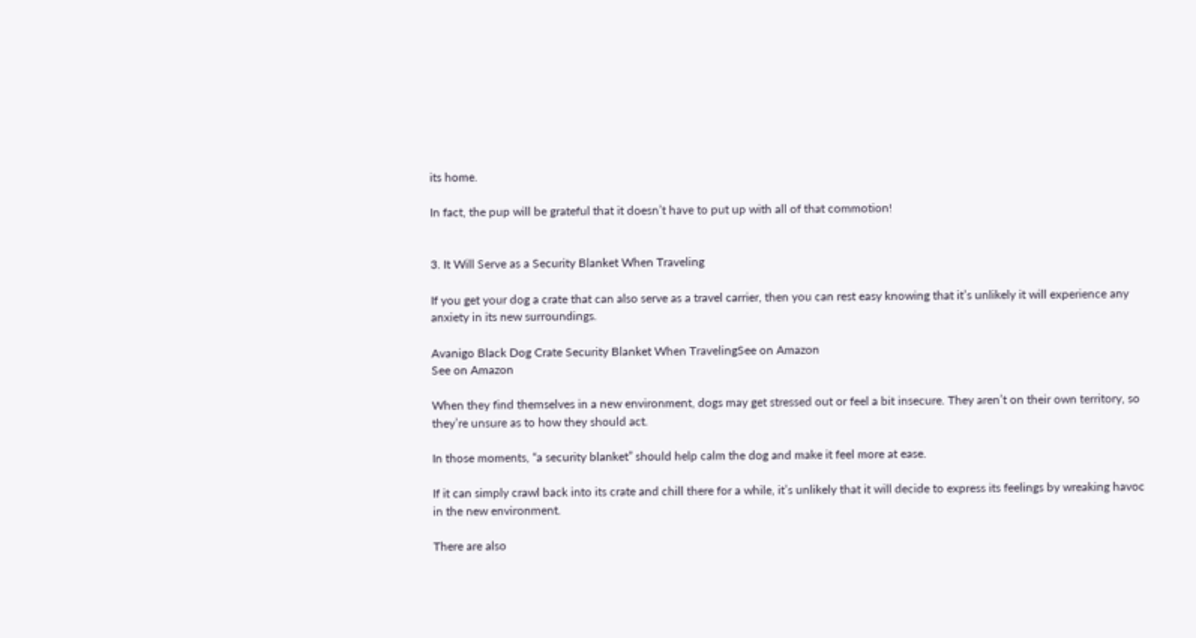its home.

In fact, the pup will be grateful that it doesn’t have to put up with all of that commotion!


3. It Will Serve as a Security Blanket When Traveling

If you get your dog a crate that can also serve as a travel carrier, then you can rest easy knowing that it’s unlikely it will experience any anxiety in its new surroundings.

Avanigo Black Dog Crate Security Blanket When TravelingSee on Amazon
See on Amazon

When they find themselves in a new environment, dogs may get stressed out or feel a bit insecure. They aren’t on their own territory, so they’re unsure as to how they should act.

In those moments, “a security blanket” should help calm the dog and make it feel more at ease.

If it can simply crawl back into its crate and chill there for a while, it’s unlikely that it will decide to express its feelings by wreaking havoc in the new environment.

There are also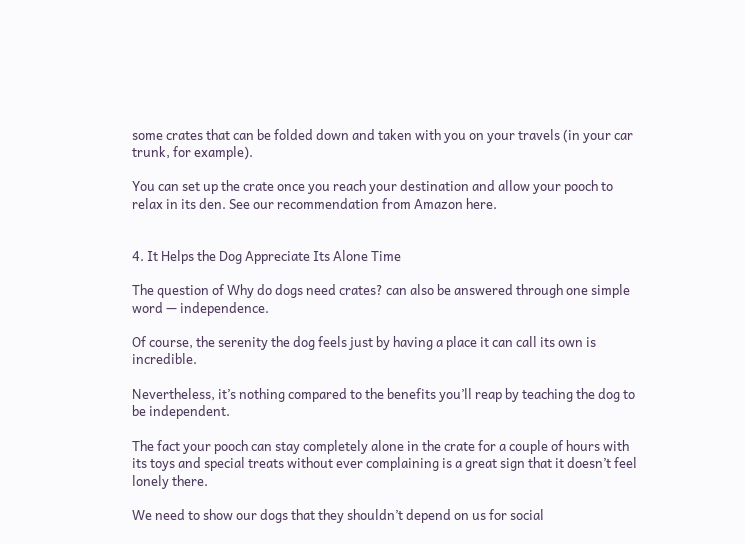some crates that can be folded down and taken with you on your travels (in your car trunk, for example).

You can set up the crate once you reach your destination and allow your pooch to relax in its den. See our recommendation from Amazon here.


4. It Helps the Dog Appreciate Its Alone Time

The question of Why do dogs need crates? can also be answered through one simple word — independence.

Of course, the serenity the dog feels just by having a place it can call its own is incredible.

Nevertheless, it’s nothing compared to the benefits you’ll reap by teaching the dog to be independent.

The fact your pooch can stay completely alone in the crate for a couple of hours with its toys and special treats without ever complaining is a great sign that it doesn’t feel lonely there.

We need to show our dogs that they shouldn’t depend on us for social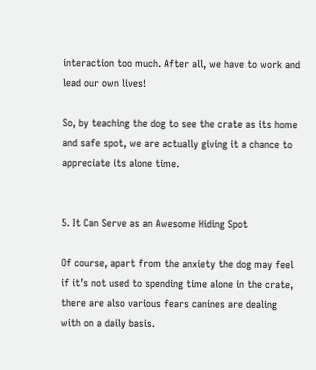interaction too much. After all, we have to work and lead our own lives!

So, by teaching the dog to see the crate as its home and safe spot, we are actually giving it a chance to appreciate its alone time.


5. It Can Serve as an Awesome Hiding Spot

Of course, apart from the anxiety the dog may feel if it’s not used to spending time alone in the crate, there are also various fears canines are dealing with on a daily basis.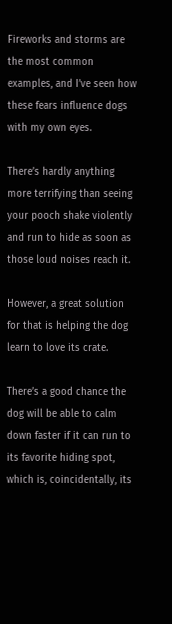Fireworks and storms are the most common examples, and I’ve seen how these fears influence dogs with my own eyes.

There’s hardly anything more terrifying than seeing your pooch shake violently and run to hide as soon as those loud noises reach it.

However, a great solution for that is helping the dog learn to love its crate.

There’s a good chance the dog will be able to calm down faster if it can run to its favorite hiding spot, which is, coincidentally, its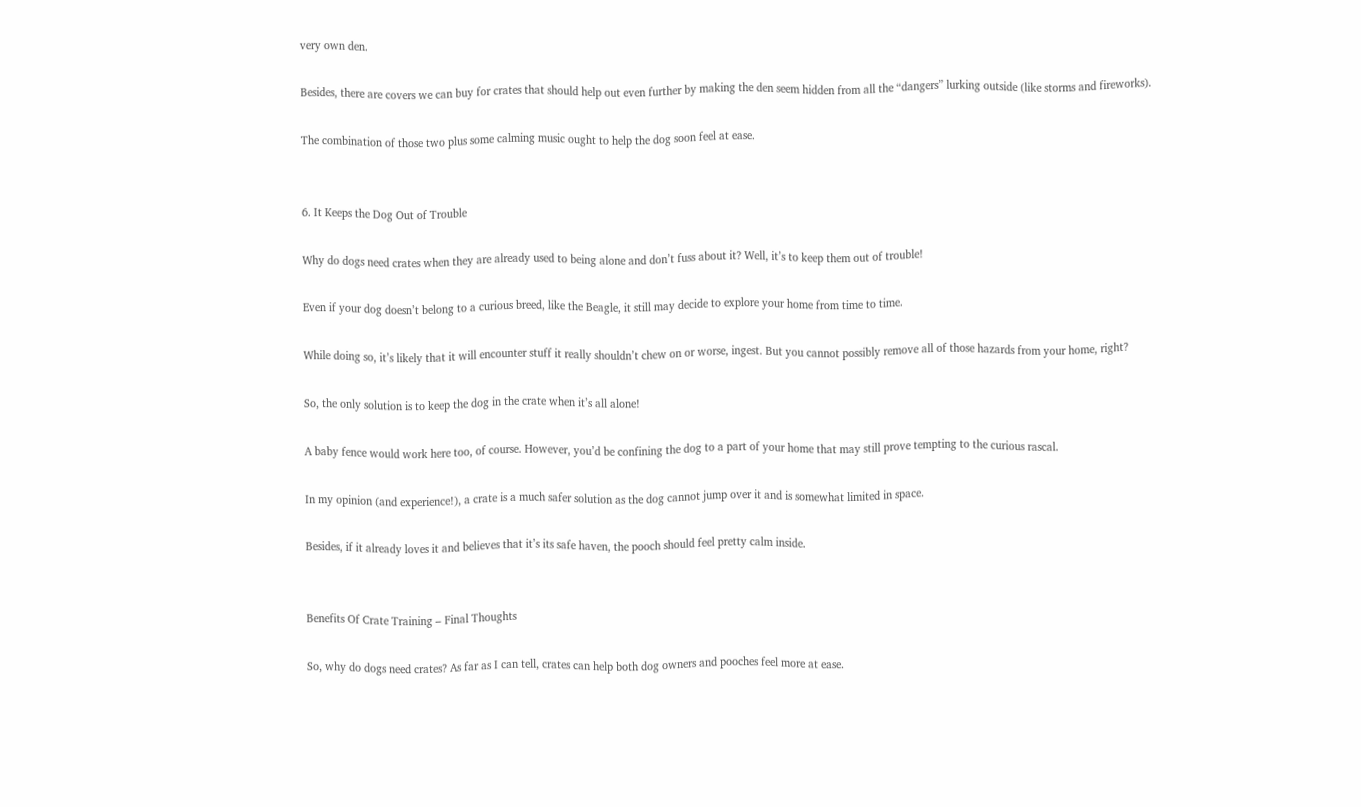very own den.

Besides, there are covers we can buy for crates that should help out even further by making the den seem hidden from all the “dangers” lurking outside (like storms and fireworks).

The combination of those two plus some calming music ought to help the dog soon feel at ease.


6. It Keeps the Dog Out of Trouble

Why do dogs need crates when they are already used to being alone and don’t fuss about it? Well, it’s to keep them out of trouble!

Even if your dog doesn’t belong to a curious breed, like the Beagle, it still may decide to explore your home from time to time.

While doing so, it’s likely that it will encounter stuff it really shouldn’t chew on or worse, ingest. But you cannot possibly remove all of those hazards from your home, right?

So, the only solution is to keep the dog in the crate when it’s all alone!

A baby fence would work here too, of course. However, you’d be confining the dog to a part of your home that may still prove tempting to the curious rascal.

In my opinion (and experience!), a crate is a much safer solution as the dog cannot jump over it and is somewhat limited in space.

Besides, if it already loves it and believes that it’s its safe haven, the pooch should feel pretty calm inside.


Benefits Of Crate Training – Final Thoughts

So, why do dogs need crates? As far as I can tell, crates can help both dog owners and pooches feel more at ease.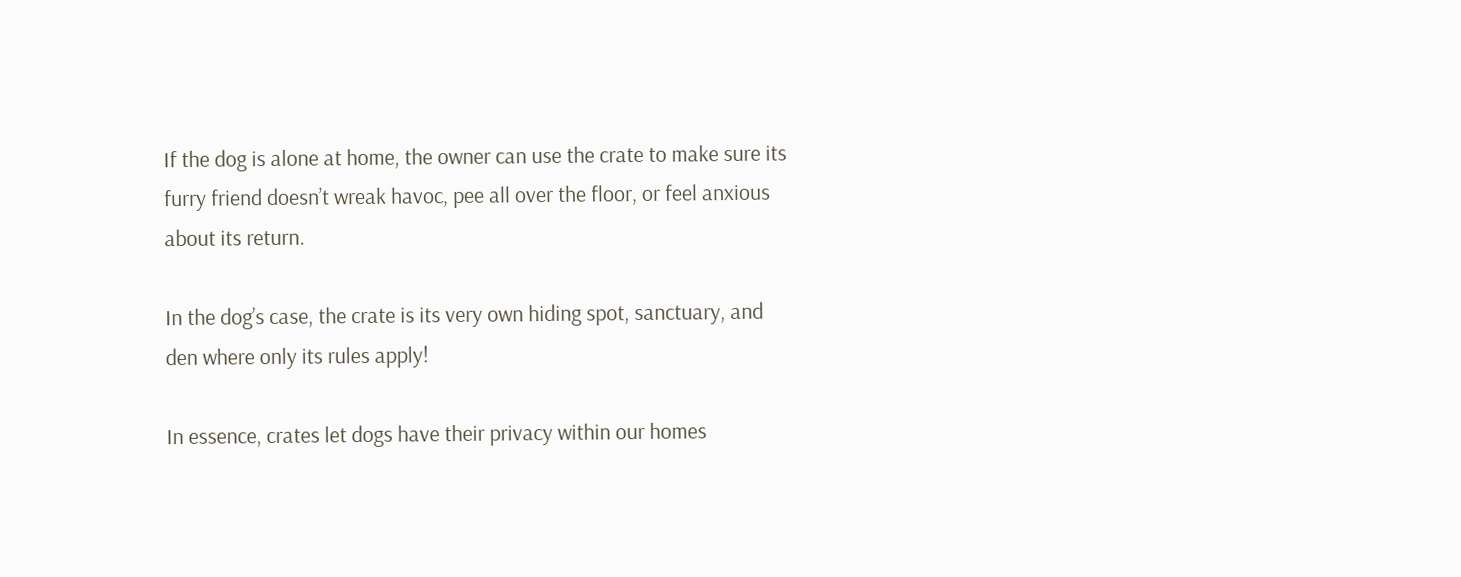If the dog is alone at home, the owner can use the crate to make sure its furry friend doesn’t wreak havoc, pee all over the floor, or feel anxious about its return.

In the dog’s case, the crate is its very own hiding spot, sanctuary, and den where only its rules apply!

In essence, crates let dogs have their privacy within our homes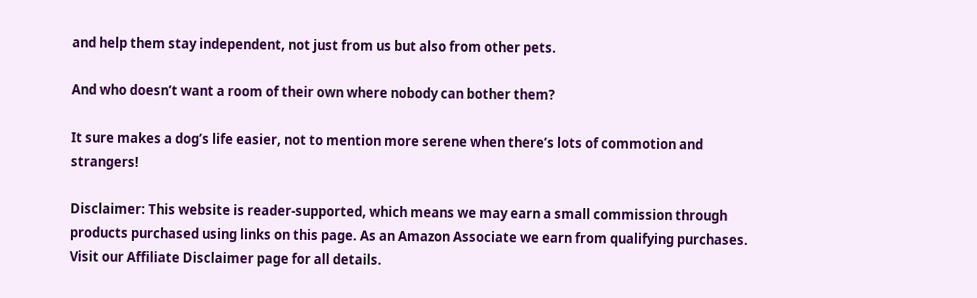and help them stay independent, not just from us but also from other pets.

And who doesn’t want a room of their own where nobody can bother them?

It sure makes a dog’s life easier, not to mention more serene when there’s lots of commotion and strangers!

Disclaimer: This website is reader-supported, which means we may earn a small commission through products purchased using links on this page. As an Amazon Associate we earn from qualifying purchases. Visit our Affiliate Disclaimer page for all details.